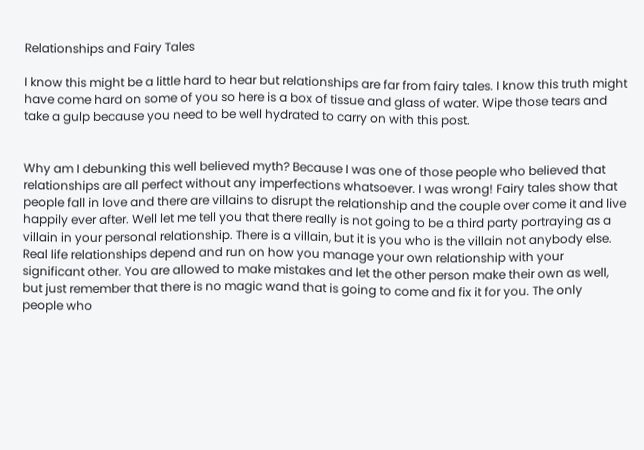Relationships and Fairy Tales

I know this might be a little hard to hear but relationships are far from fairy tales. I know this truth might have come hard on some of you so here is a box of tissue and glass of water. Wipe those tears and take a gulp because you need to be well hydrated to carry on with this post.


Why am I debunking this well believed myth? Because I was one of those people who believed that relationships are all perfect without any imperfections whatsoever. I was wrong! Fairy tales show that people fall in love and there are villains to disrupt the relationship and the couple over come it and live happily ever after. Well let me tell you that there really is not going to be a third party portraying as a villain in your personal relationship. There is a villain, but it is you who is the villain not anybody else. Real life relationships depend and run on how you manage your own relationship with your significant other. You are allowed to make mistakes and let the other person make their own as well, but just remember that there is no magic wand that is going to come and fix it for you. The only people who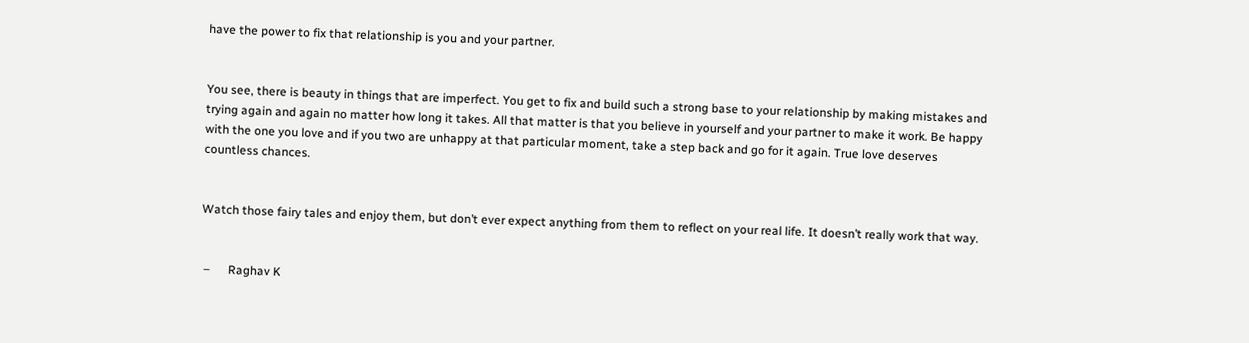have the power to fix that relationship is you and your partner.


You see, there is beauty in things that are imperfect. You get to fix and build such a strong base to your relationship by making mistakes and trying again and again no matter how long it takes. All that matter is that you believe in yourself and your partner to make it work. Be happy with the one you love and if you two are unhappy at that particular moment, take a step back and go for it again. True love deserves countless chances.


Watch those fairy tales and enjoy them, but don’t ever expect anything from them to reflect on your real life. It doesn’t really work that way.


 –      Raghav K